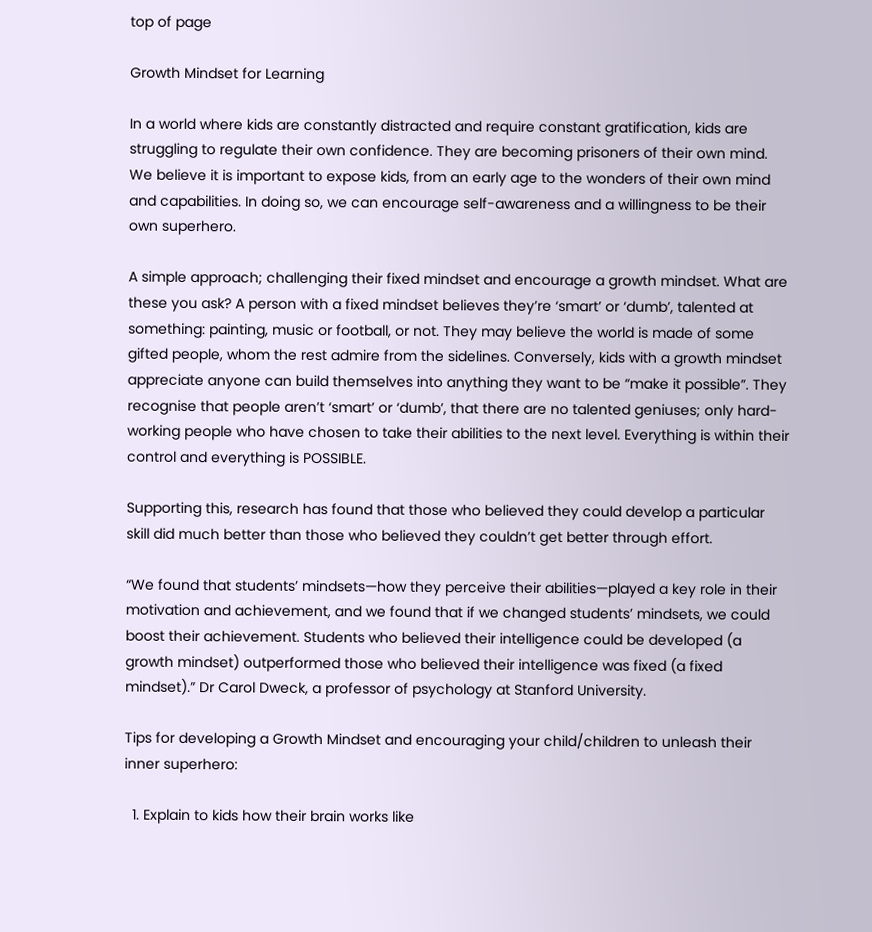top of page

Growth Mindset for Learning

In a world where kids are constantly distracted and require constant gratification, kids are struggling to regulate their own confidence. They are becoming prisoners of their own mind. We believe it is important to expose kids, from an early age to the wonders of their own mind and capabilities. In doing so, we can encourage self-awareness and a willingness to be their own superhero.

A simple approach; challenging their fixed mindset and encourage a growth mindset. What are these you ask? A person with a fixed mindset believes they’re ‘smart’ or ‘dumb’, talented at something: painting, music or football, or not. They may believe the world is made of some gifted people, whom the rest admire from the sidelines. Conversely, kids with a growth mindset appreciate anyone can build themselves into anything they want to be “make it possible”. They recognise that people aren’t ‘smart’ or ‘dumb’, that there are no talented geniuses; only hard-working people who have chosen to take their abilities to the next level. Everything is within their control and everything is POSSIBLE.

Supporting this, research has found that those who believed they could develop a particular skill did much better than those who believed they couldn’t get better through effort.

“We found that students’ mindsets—how they perceive their abilities—played a key role in their motivation and achievement, and we found that if we changed students’ mindsets, we could boost their achievement. Students who believed their intelligence could be developed (a growth mindset) outperformed those who believed their intelligence was fixed (a fixed mindset).” Dr Carol Dweck, a professor of psychology at Stanford University.

Tips for developing a Growth Mindset and encouraging your child/children to unleash their inner superhero:

  1. Explain to kids how their brain works like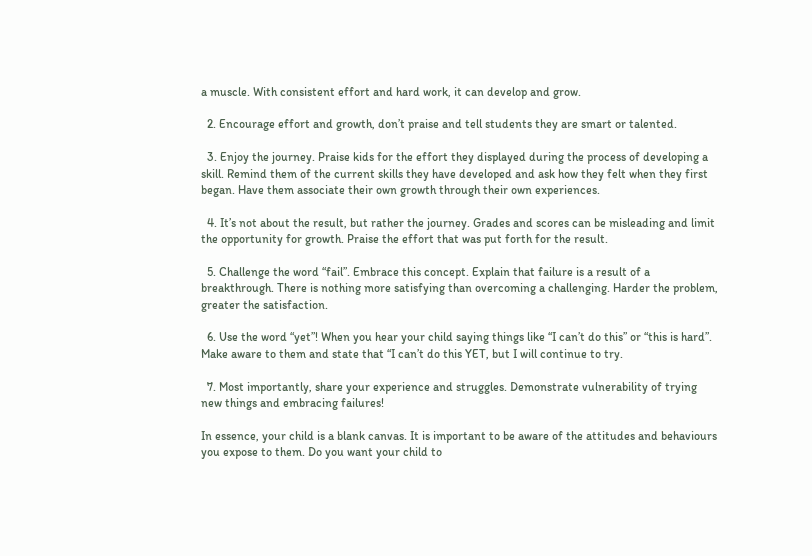a muscle. With consistent effort and hard work, it can develop and grow.

  2. Encourage effort and growth, don’t praise and tell students they are smart or talented.

  3. Enjoy the journey. Praise kids for the effort they displayed during the process of developing a skill. Remind them of the current skills they have developed and ask how they felt when they first began. Have them associate their own growth through their own experiences.

  4. It’s not about the result, but rather the journey. Grades and scores can be misleading and limit the opportunity for growth. Praise the effort that was put forth for the result.

  5. Challenge the word “fail”. Embrace this concept. Explain that failure is a result of a breakthrough. There is nothing more satisfying than overcoming a challenging. Harder the problem, greater the satisfaction.

  6. Use the word “yet”! When you hear your child saying things like “I can’t do this” or “this is hard”. Make aware to them and state that “I can’t do this YET, but I will continue to try.

  7. Most importantly, share your experience and struggles. Demonstrate vulnerability of trying new things and embracing failures!

In essence, your child is a blank canvas. It is important to be aware of the attitudes and behaviours you expose to them. Do you want your child to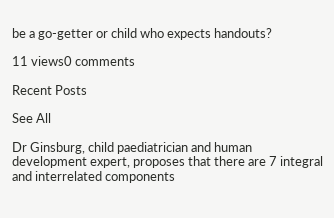be a go-getter or child who expects handouts?

11 views0 comments

Recent Posts

See All

Dr Ginsburg, child paediatrician and human development expert, proposes that there are 7 integral and interrelated components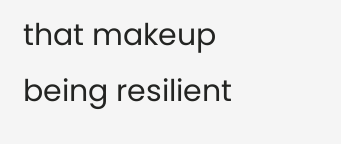that makeup being resilient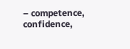– competence, confidence,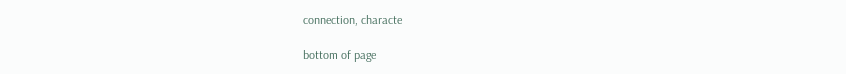connection, characte

bottom of page